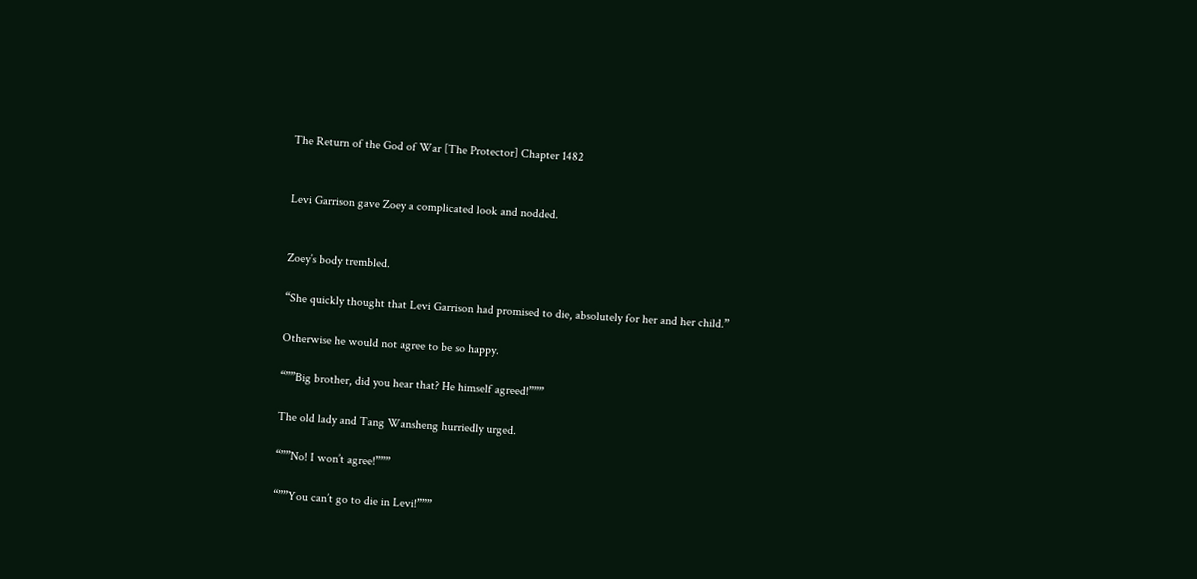The Return of the God of War [The Protector] Chapter 1482


Levi Garrison gave Zoey a complicated look and nodded.


Zoey’s body trembled.

“She quickly thought that Levi Garrison had promised to die, absolutely for her and her child.”

Otherwise he would not agree to be so happy.

“””Big brother, did you hear that? He himself agreed!”””

The old lady and Tang Wansheng hurriedly urged.

“””No! I won’t agree!”””

“””You can’t go to die in Levi!”””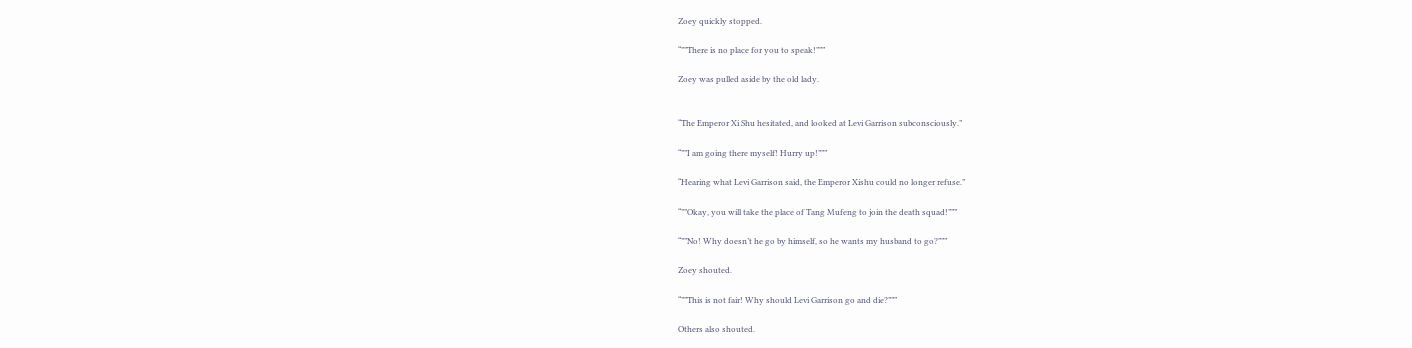Zoey quickly stopped.

“””There is no place for you to speak!”””

Zoey was pulled aside by the old lady.


“The Emperor Xi Shu hesitated, and looked at Levi Garrison subconsciously.”

“””I am going there myself! Hurry up!”””

“Hearing what Levi Garrison said, the Emperor Xishu could no longer refuse.”

“””Okay, you will take the place of Tang Mufeng to join the death squad!”””

“””No! Why doesn’t he go by himself, so he wants my husband to go?”””

Zoey shouted.

“””This is not fair! Why should Levi Garrison go and die?”””

Others also shouted.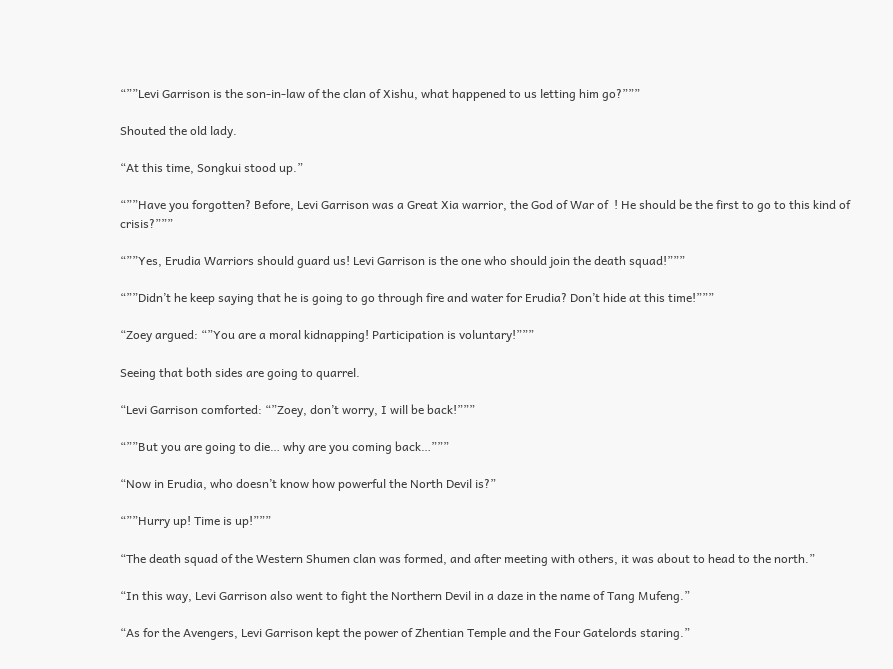“””Levi Garrison is the son-in-law of the clan of Xishu, what happened to us letting him go?”””

Shouted the old lady.

“At this time, Songkui stood up.”

“””Have you forgotten? Before, Levi Garrison was a Great Xia warrior, the God of War of  ! He should be the first to go to this kind of crisis?”””

“””Yes, Erudia Warriors should guard us! Levi Garrison is the one who should join the death squad!”””

“””Didn’t he keep saying that he is going to go through fire and water for Erudia? Don’t hide at this time!”””

“Zoey argued: “”You are a moral kidnapping! Participation is voluntary!”””

Seeing that both sides are going to quarrel.

“Levi Garrison comforted: “”Zoey, don’t worry, I will be back!”””

“””But you are going to die… why are you coming back…”””

“Now in Erudia, who doesn’t know how powerful the North Devil is?”

“””Hurry up! Time is up!”””

“The death squad of the Western Shumen clan was formed, and after meeting with others, it was about to head to the north.”

“In this way, Levi Garrison also went to fight the Northern Devil in a daze in the name of Tang Mufeng.”

“As for the Avengers, Levi Garrison kept the power of Zhentian Temple and the Four Gatelords staring.”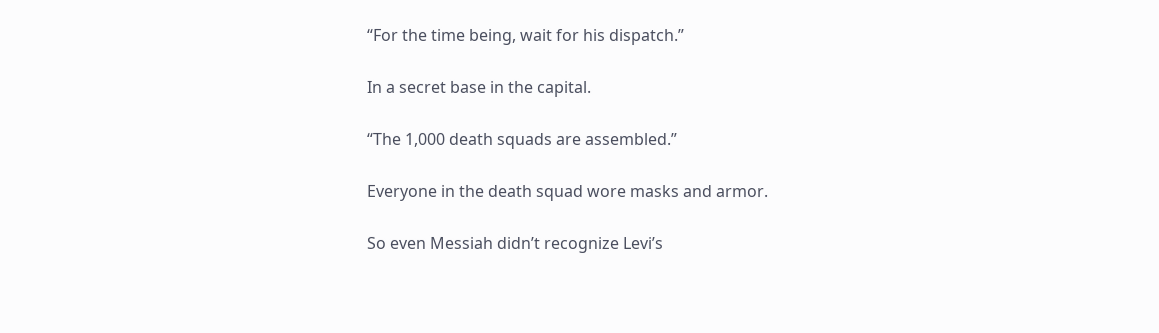“For the time being, wait for his dispatch.”

In a secret base in the capital.

“The 1,000 death squads are assembled.”

Everyone in the death squad wore masks and armor.

So even Messiah didn’t recognize Levi’s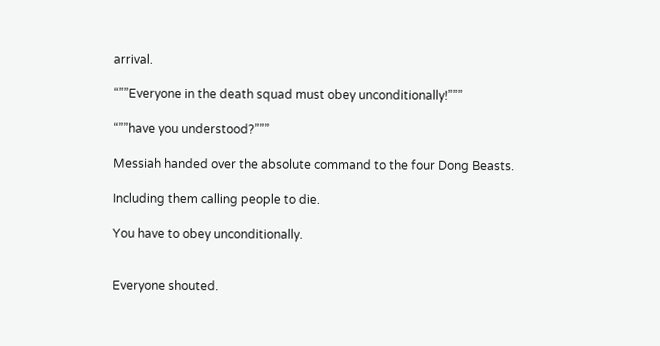arrival.

“””Everyone in the death squad must obey unconditionally!”””

“””have you understood?”””

Messiah handed over the absolute command to the four Dong Beasts.

Including them calling people to die.

You have to obey unconditionally.


Everyone shouted.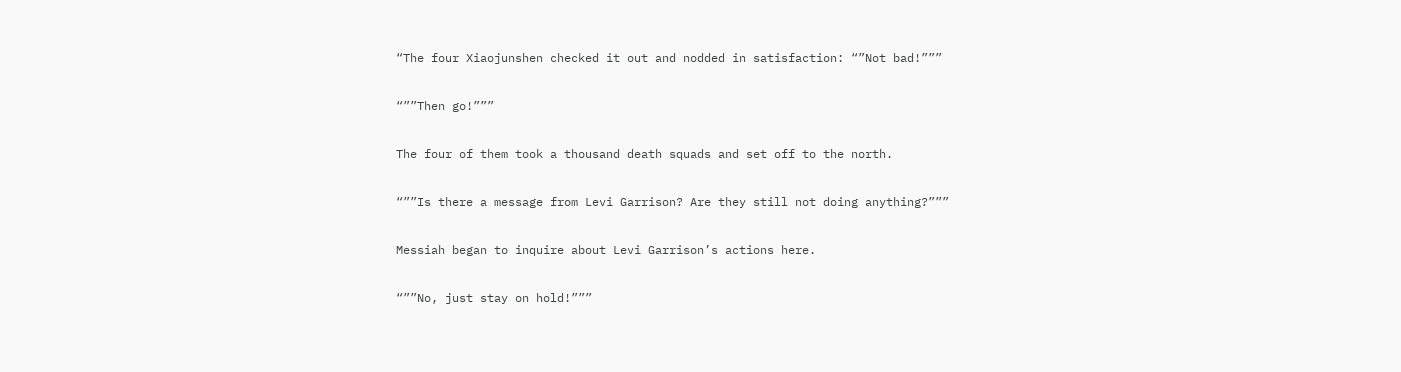“The four Xiaojunshen checked it out and nodded in satisfaction: “”Not bad!”””

“””Then go!”””

The four of them took a thousand death squads and set off to the north.

“””Is there a message from Levi Garrison? Are they still not doing anything?”””

Messiah began to inquire about Levi Garrison’s actions here.

“””No, just stay on hold!”””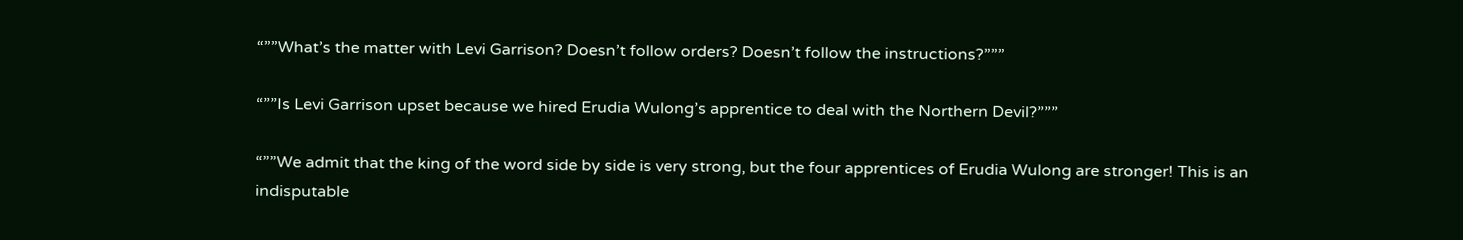“””What’s the matter with Levi Garrison? Doesn’t follow orders? Doesn’t follow the instructions?”””

“””Is Levi Garrison upset because we hired Erudia Wulong’s apprentice to deal with the Northern Devil?”””

“””We admit that the king of the word side by side is very strong, but the four apprentices of Erudia Wulong are stronger! This is an indisputable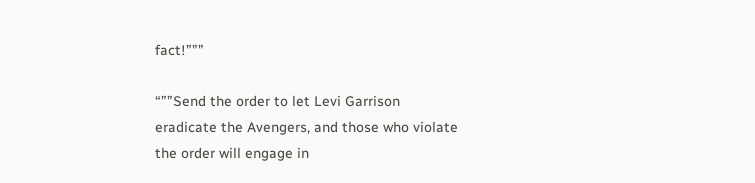fact!”””

“””Send the order to let Levi Garrison eradicate the Avengers, and those who violate the order will engage in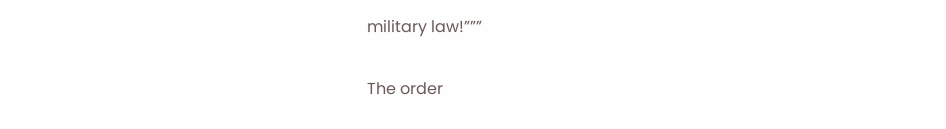military law!”””

The order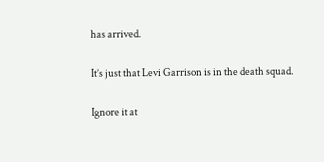has arrived.

It’s just that Levi Garrison is in the death squad.

Ignore it at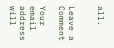all.


Leave a Comment

Your email address will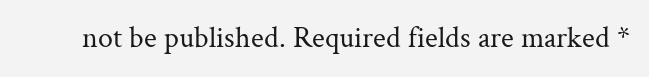not be published. Required fields are marked *